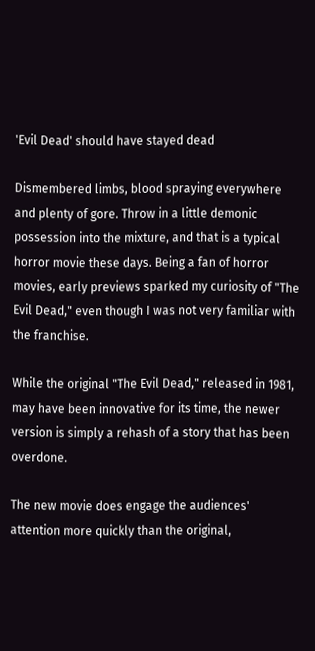'Evil Dead' should have stayed dead

Dismembered limbs, blood spraying everywhere and plenty of gore. Throw in a little demonic possession into the mixture, and that is a typical horror movie these days. Being a fan of horror movies, early previews sparked my curiosity of "The Evil Dead," even though I was not very familiar with the franchise.

While the original "The Evil Dead," released in 1981, may have been innovative for its time, the newer version is simply a rehash of a story that has been overdone.

The new movie does engage the audiences' attention more quickly than the original,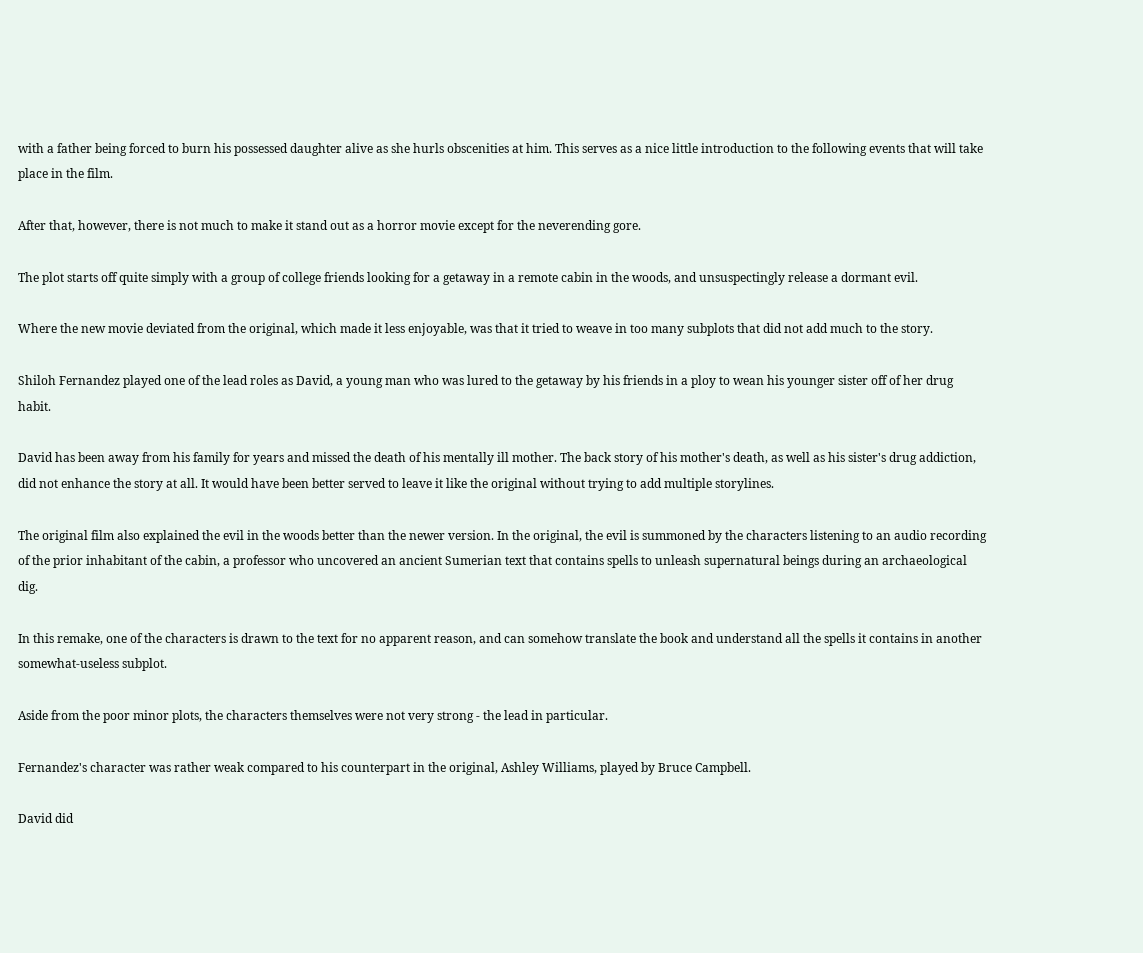with a father being forced to burn his possessed daughter alive as she hurls obscenities at him. This serves as a nice little introduction to the following events that will take place in the film.

After that, however, there is not much to make it stand out as a horror movie except for the neverending gore.

The plot starts off quite simply with a group of college friends looking for a getaway in a remote cabin in the woods, and unsuspectingly release a dormant evil.

Where the new movie deviated from the original, which made it less enjoyable, was that it tried to weave in too many subplots that did not add much to the story.

Shiloh Fernandez played one of the lead roles as David, a young man who was lured to the getaway by his friends in a ploy to wean his younger sister off of her drug habit.

David has been away from his family for years and missed the death of his mentally ill mother. The back story of his mother's death, as well as his sister's drug addiction, did not enhance the story at all. It would have been better served to leave it like the original without trying to add multiple storylines.

The original film also explained the evil in the woods better than the newer version. In the original, the evil is summoned by the characters listening to an audio recording of the prior inhabitant of the cabin, a professor who uncovered an ancient Sumerian text that contains spells to unleash supernatural beings during an archaeological dig.

In this remake, one of the characters is drawn to the text for no apparent reason, and can somehow translate the book and understand all the spells it contains in another somewhat-useless subplot.

Aside from the poor minor plots, the characters themselves were not very strong - the lead in particular.

Fernandez's character was rather weak compared to his counterpart in the original, Ashley Williams, played by Bruce Campbell.

David did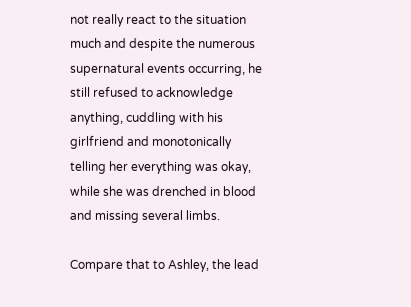not really react to the situation much and despite the numerous supernatural events occurring, he still refused to acknowledge anything, cuddling with his girlfriend and monotonically telling her everything was okay, while she was drenched in blood and missing several limbs.

Compare that to Ashley, the lead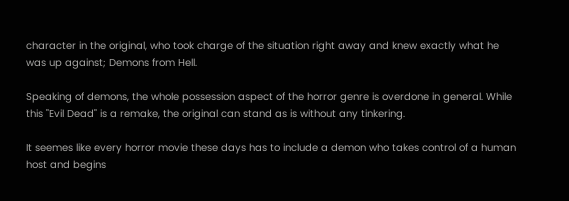character in the original, who took charge of the situation right away and knew exactly what he was up against; Demons from Hell.

Speaking of demons, the whole possession aspect of the horror genre is overdone in general. While this "Evil Dead" is a remake, the original can stand as is without any tinkering.

It seemes like every horror movie these days has to include a demon who takes control of a human host and begins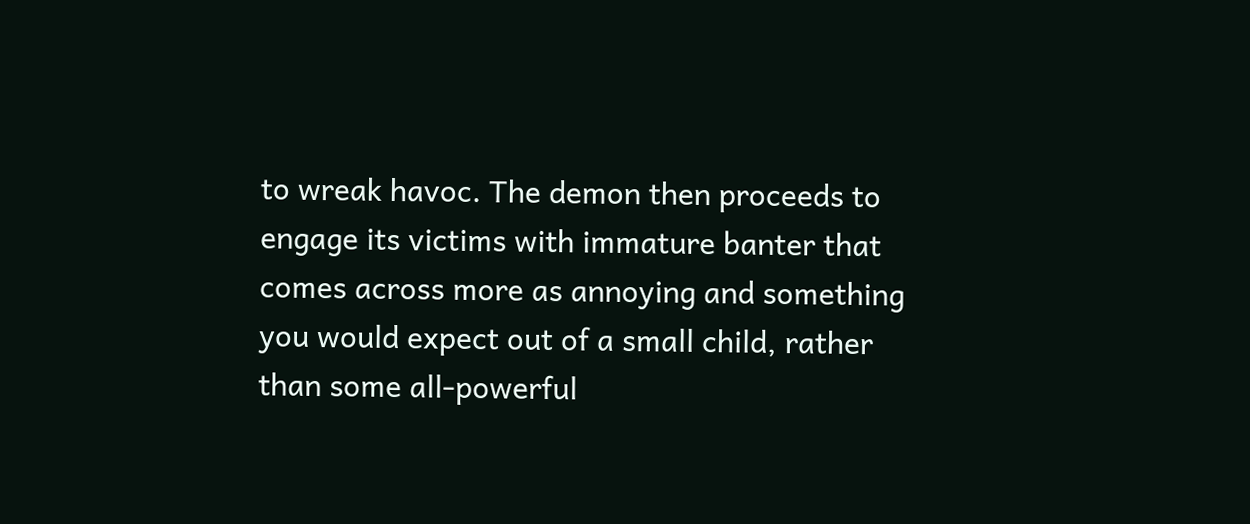to wreak havoc. The demon then proceeds to engage its victims with immature banter that comes across more as annoying and something you would expect out of a small child, rather than some all-powerful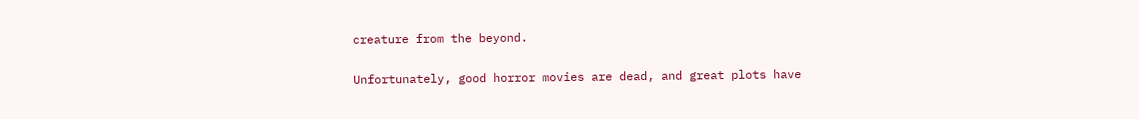creature from the beyond.

Unfortunately, good horror movies are dead, and great plots have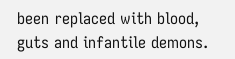been replaced with blood, guts and infantile demons.